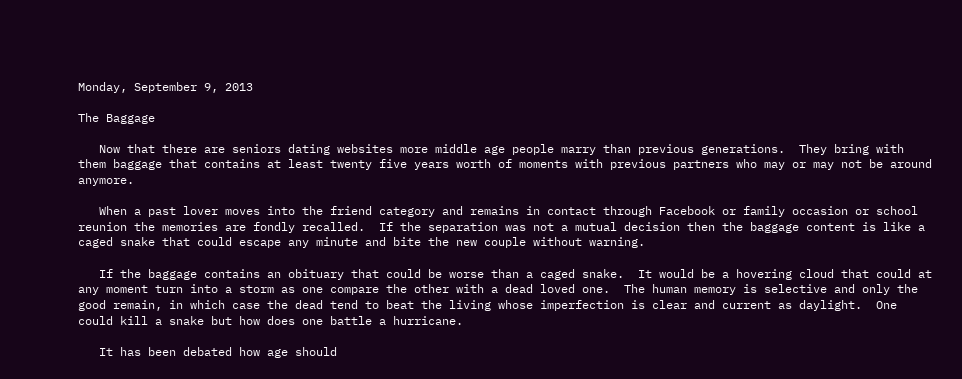Monday, September 9, 2013

The Baggage

   Now that there are seniors dating websites more middle age people marry than previous generations.  They bring with them baggage that contains at least twenty five years worth of moments with previous partners who may or may not be around anymore.

   When a past lover moves into the friend category and remains in contact through Facebook or family occasion or school reunion the memories are fondly recalled.  If the separation was not a mutual decision then the baggage content is like a caged snake that could escape any minute and bite the new couple without warning.

   If the baggage contains an obituary that could be worse than a caged snake.  It would be a hovering cloud that could at any moment turn into a storm as one compare the other with a dead loved one.  The human memory is selective and only the good remain, in which case the dead tend to beat the living whose imperfection is clear and current as daylight.  One could kill a snake but how does one battle a hurricane.

   It has been debated how age should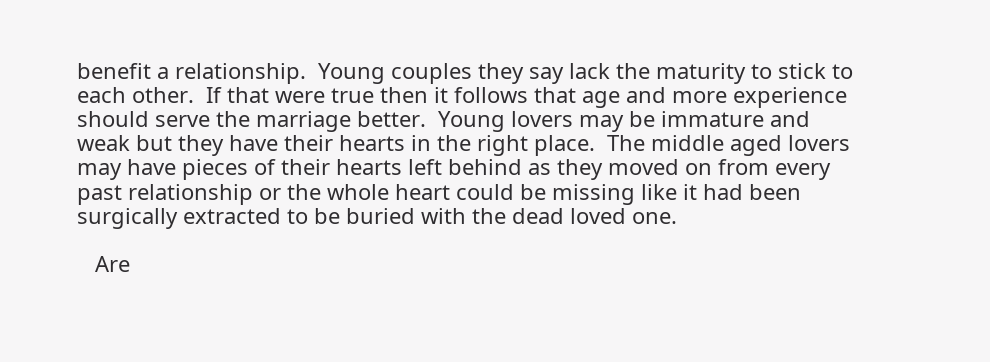benefit a relationship.  Young couples they say lack the maturity to stick to each other.  If that were true then it follows that age and more experience should serve the marriage better.  Young lovers may be immature and weak but they have their hearts in the right place.  The middle aged lovers may have pieces of their hearts left behind as they moved on from every past relationship or the whole heart could be missing like it had been surgically extracted to be buried with the dead loved one.

   Are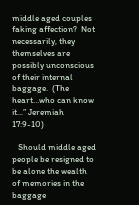middle aged couples faking affection?  Not necessarily, they themselves are possibly unconscious of their internal baggage.  (The heart…who can know it...” Jeremiah 17:9-10)

   Should middle aged people be resigned to be alone the wealth of memories in the baggage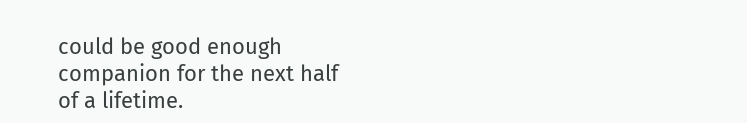could be good enough companion for the next half of a lifetime.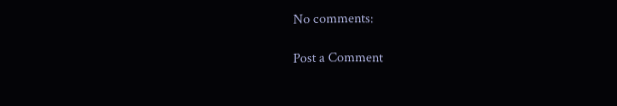No comments:

Post a Comment